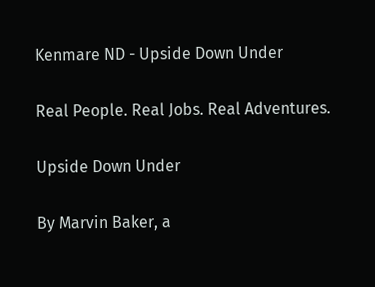Kenmare ND - Upside Down Under

Real People. Real Jobs. Real Adventures.

Upside Down Under

By Marvin Baker, a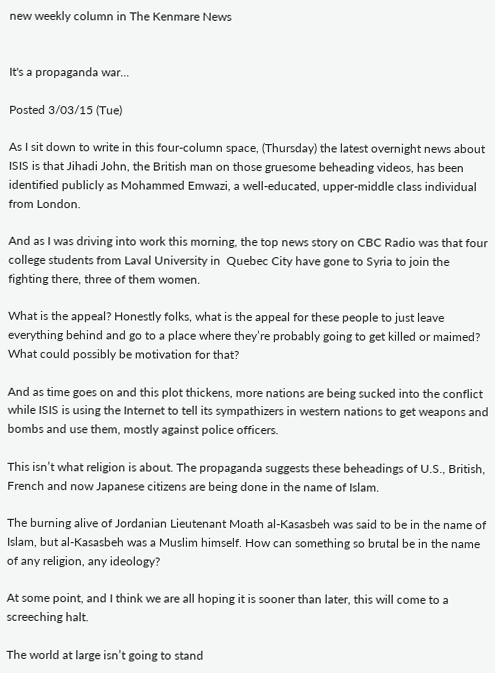new weekly column in The Kenmare News


It's a propaganda war...

Posted 3/03/15 (Tue)

As I sit down to write in this four-column space, (Thursday) the latest overnight news about ISIS is that Jihadi John, the British man on those gruesome beheading videos, has been identified publicly as Mohammed Emwazi, a well-educated, upper-middle class individual from London.

And as I was driving into work this morning, the top news story on CBC Radio was that four college students from Laval University in  Quebec City have gone to Syria to join the fighting there, three of them women.

What is the appeal? Honestly folks, what is the appeal for these people to just leave everything behind and go to a place where they’re probably going to get killed or maimed? What could possibly be motivation for that?

And as time goes on and this plot thickens, more nations are being sucked into the conflict while ISIS is using the Internet to tell its sympathizers in western nations to get weapons and bombs and use them, mostly against police officers.

This isn’t what religion is about. The propaganda suggests these beheadings of U.S., British, French and now Japanese citizens are being done in the name of Islam.

The burning alive of Jordanian Lieutenant Moath al-Kasasbeh was said to be in the name of Islam, but al-Kasasbeh was a Muslim himself. How can something so brutal be in the name of any religion, any ideology?

At some point, and I think we are all hoping it is sooner than later, this will come to a screeching halt.

The world at large isn’t going to stand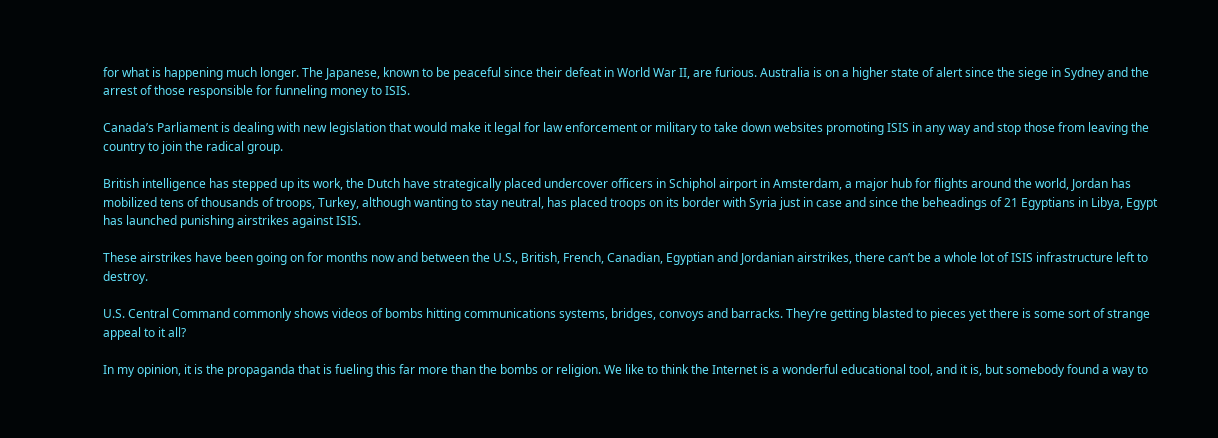for what is happening much longer. The Japanese, known to be peaceful since their defeat in World War II, are furious. Australia is on a higher state of alert since the siege in Sydney and the arrest of those responsible for funneling money to ISIS.

Canada’s Parliament is dealing with new legislation that would make it legal for law enforcement or military to take down websites promoting ISIS in any way and stop those from leaving the country to join the radical group.

British intelligence has stepped up its work, the Dutch have strategically placed undercover officers in Schiphol airport in Amsterdam, a major hub for flights around the world, Jordan has mobilized tens of thousands of troops, Turkey, although wanting to stay neutral, has placed troops on its border with Syria just in case and since the beheadings of 21 Egyptians in Libya, Egypt has launched punishing airstrikes against ISIS.

These airstrikes have been going on for months now and between the U.S., British, French, Canadian, Egyptian and Jordanian airstrikes, there can’t be a whole lot of ISIS infrastructure left to destroy.

U.S. Central Command commonly shows videos of bombs hitting communications systems, bridges, convoys and barracks. They’re getting blasted to pieces yet there is some sort of strange appeal to it all?

In my opinion, it is the propaganda that is fueling this far more than the bombs or religion. We like to think the Internet is a wonderful educational tool, and it is, but somebody found a way to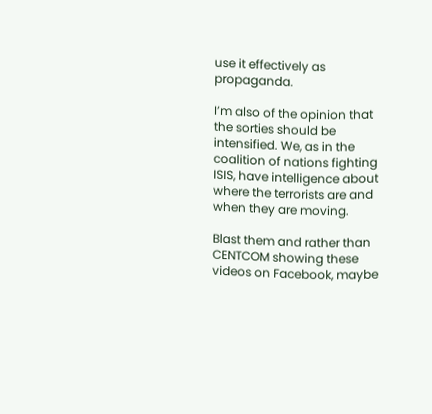use it effectively as propaganda.

I’m also of the opinion that the sorties should be intensified. We, as in the coalition of nations fighting ISIS, have intelligence about where the terrorists are and when they are moving.

Blast them and rather than CENTCOM showing these videos on Facebook, maybe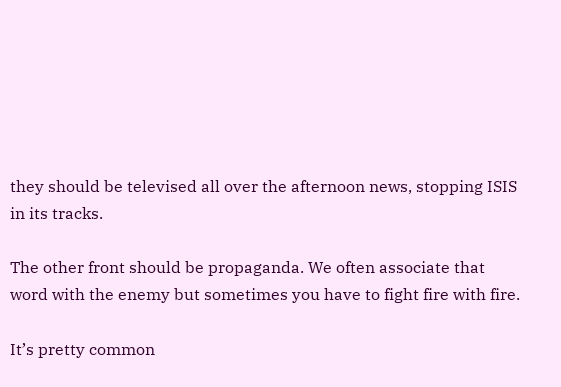they should be televised all over the afternoon news, stopping ISIS in its tracks.

The other front should be propaganda. We often associate that word with the enemy but sometimes you have to fight fire with fire.

It’s pretty common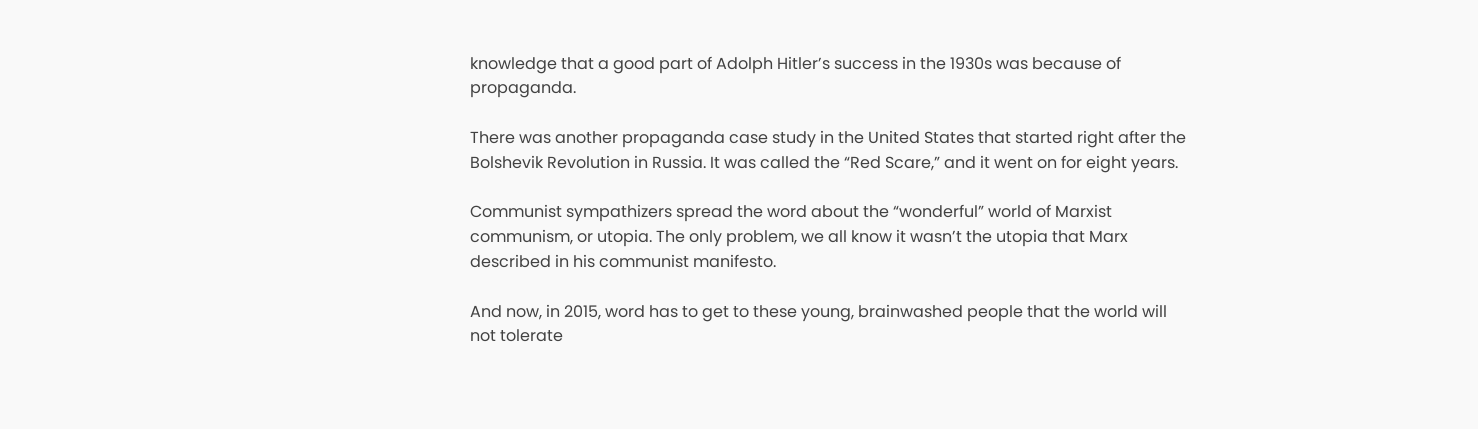knowledge that a good part of Adolph Hitler’s success in the 1930s was because of propaganda.

There was another propaganda case study in the United States that started right after the Bolshevik Revolution in Russia. It was called the “Red Scare,” and it went on for eight years.

Communist sympathizers spread the word about the “wonderful” world of Marxist communism, or utopia. The only problem, we all know it wasn’t the utopia that Marx described in his communist manifesto.

And now, in 2015, word has to get to these young, brainwashed people that the world will not tolerate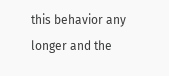this behavior any longer and the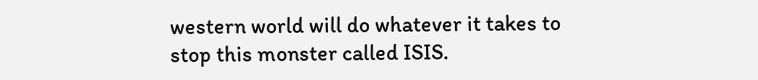western world will do whatever it takes to stop this monster called ISIS.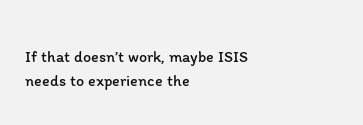If that doesn’t work, maybe ISIS needs to experience the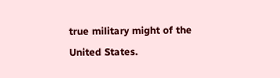true military might of the United States.